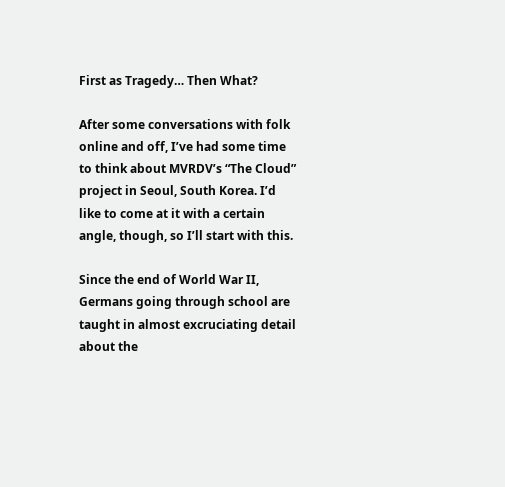First as Tragedy… Then What?

After some conversations with folk online and off, I’ve had some time to think about MVRDV’s “The Cloud” project in Seoul, South Korea. I’d like to come at it with a certain angle, though, so I’ll start with this.

Since the end of World War II, Germans going through school are taught in almost excruciating detail about the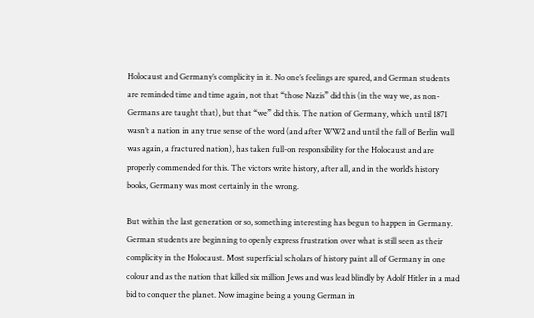Holocaust and Germany’s complicity in it. No one’s feelings are spared, and German students are reminded time and time again, not that “those Nazis” did this (in the way we, as non-Germans are taught that), but that “we” did this. The nation of Germany, which until 1871 wasn’t a nation in any true sense of the word (and after WW2 and until the fall of Berlin wall was again, a fractured nation), has taken full-on responsibility for the Holocaust and are properly commended for this. The victors write history, after all, and in the world’s history books, Germany was most certainly in the wrong.

But within the last generation or so, something interesting has begun to happen in Germany. German students are beginning to openly express frustration over what is still seen as their complicity in the Holocaust. Most superficial scholars of history paint all of Germany in one colour and as the nation that killed six million Jews and was lead blindly by Adolf Hitler in a mad bid to conquer the planet. Now imagine being a young German in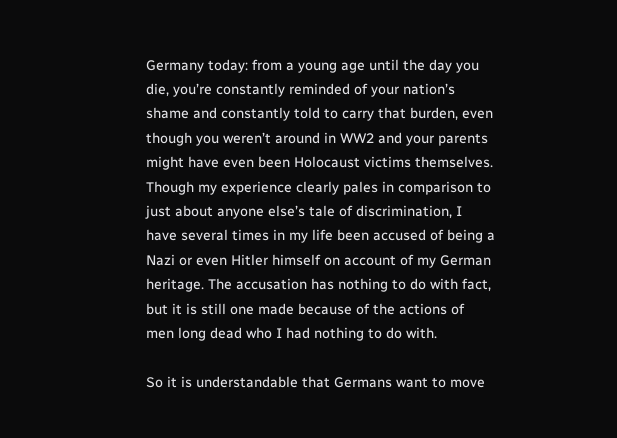Germany today: from a young age until the day you die, you’re constantly reminded of your nation’s shame and constantly told to carry that burden, even though you weren’t around in WW2 and your parents might have even been Holocaust victims themselves. Though my experience clearly pales in comparison to just about anyone else’s tale of discrimination, I have several times in my life been accused of being a Nazi or even Hitler himself on account of my German heritage. The accusation has nothing to do with fact, but it is still one made because of the actions of men long dead who I had nothing to do with.

So it is understandable that Germans want to move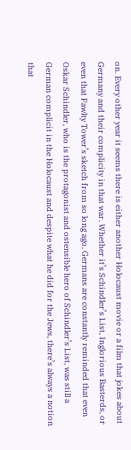on. Every other year it seems there is either another Holocaust movie or a film that jokes about Germany and their complicity in that war. Whether it’s Schindler’s List, Inglorious Basterds, or even that Fawlty Tower’s sketch from so long ago, Germans are constantly reminded that even Oskar Schindler, who is the protagonist and ostensible hero of Schindler’s List, was still a German complicit in the Holocaust and despite what he did for the Jews, there’s always a notion that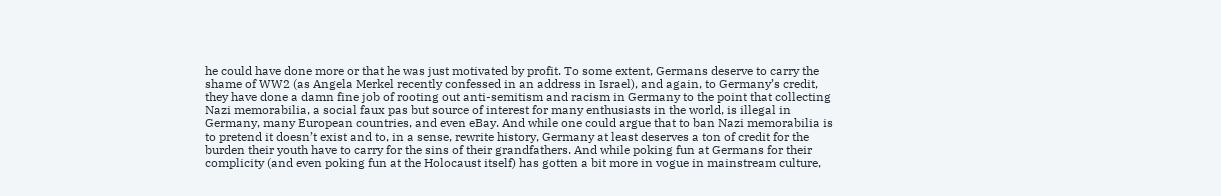he could have done more or that he was just motivated by profit. To some extent, Germans deserve to carry the shame of WW2 (as Angela Merkel recently confessed in an address in Israel), and again, to Germany’s credit, they have done a damn fine job of rooting out anti-semitism and racism in Germany to the point that collecting Nazi memorabilia, a social faux pas but source of interest for many enthusiasts in the world, is illegal in Germany, many European countries, and even eBay. And while one could argue that to ban Nazi memorabilia is to pretend it doesn’t exist and to, in a sense, rewrite history, Germany at least deserves a ton of credit for the burden their youth have to carry for the sins of their grandfathers. And while poking fun at Germans for their complicity (and even poking fun at the Holocaust itself) has gotten a bit more in vogue in mainstream culture,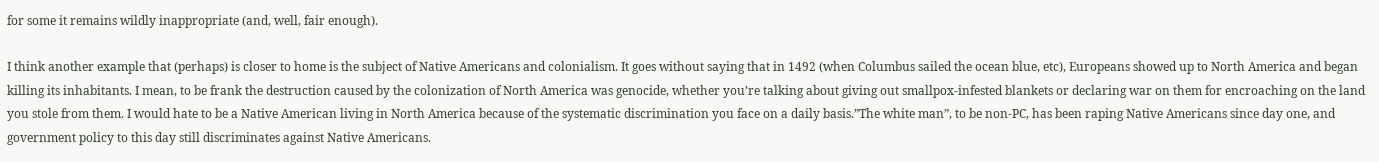for some it remains wildly inappropriate (and, well, fair enough).

I think another example that (perhaps) is closer to home is the subject of Native Americans and colonialism. It goes without saying that in 1492 (when Columbus sailed the ocean blue, etc), Europeans showed up to North America and began killing its inhabitants. I mean, to be frank the destruction caused by the colonization of North America was genocide, whether you’re talking about giving out smallpox-infested blankets or declaring war on them for encroaching on the land you stole from them. I would hate to be a Native American living in North America because of the systematic discrimination you face on a daily basis.”The white man”, to be non-PC, has been raping Native Americans since day one, and government policy to this day still discriminates against Native Americans.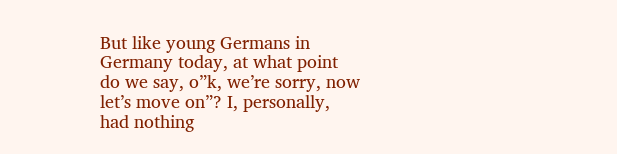But like young Germans in Germany today, at what point do we say, o”k, we’re sorry, now let’s move on”? I, personally, had nothing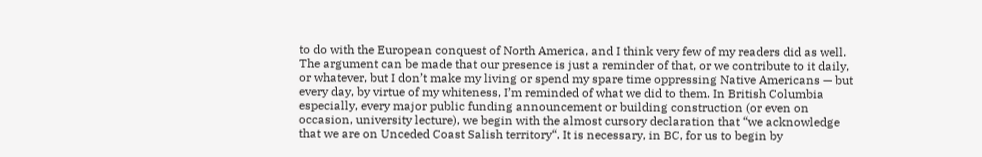to do with the European conquest of North America, and I think very few of my readers did as well. The argument can be made that our presence is just a reminder of that, or we contribute to it daily, or whatever, but I don’t make my living or spend my spare time oppressing Native Americans — but every day, by virtue of my whiteness, I’m reminded of what we did to them. In British Columbia especially, every major public funding announcement or building construction (or even on occasion, university lecture), we begin with the almost cursory declaration that “we acknowledge that we are on Unceded Coast Salish territory“. It is necessary, in BC, for us to begin by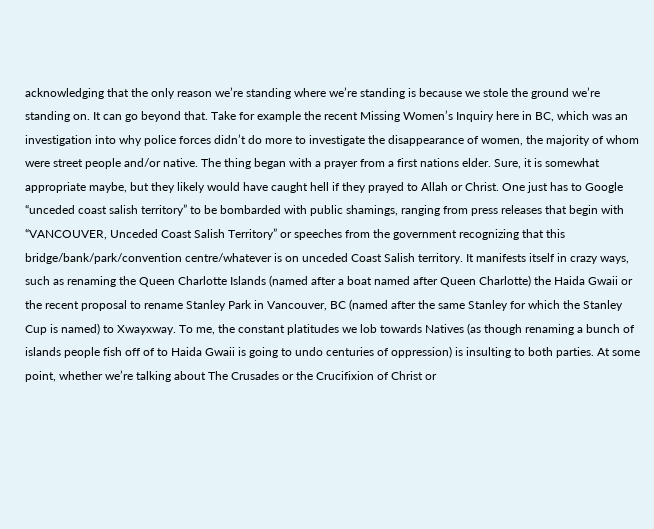acknowledging that the only reason we’re standing where we’re standing is because we stole the ground we’re standing on. It can go beyond that. Take for example the recent Missing Women’s Inquiry here in BC, which was an investigation into why police forces didn’t do more to investigate the disappearance of women, the majority of whom were street people and/or native. The thing began with a prayer from a first nations elder. Sure, it is somewhat appropriate maybe, but they likely would have caught hell if they prayed to Allah or Christ. One just has to Google “unceded coast salish territory” to be bombarded with public shamings, ranging from press releases that begin with “VANCOUVER, Unceded Coast Salish Territory” or speeches from the government recognizing that this bridge/bank/park/convention centre/whatever is on unceded Coast Salish territory. It manifests itself in crazy ways, such as renaming the Queen Charlotte Islands (named after a boat named after Queen Charlotte) the Haida Gwaii or the recent proposal to rename Stanley Park in Vancouver, BC (named after the same Stanley for which the Stanley Cup is named) to Xwayxway. To me, the constant platitudes we lob towards Natives (as though renaming a bunch of islands people fish off of to Haida Gwaii is going to undo centuries of oppression) is insulting to both parties. At some point, whether we’re talking about The Crusades or the Crucifixion of Christ or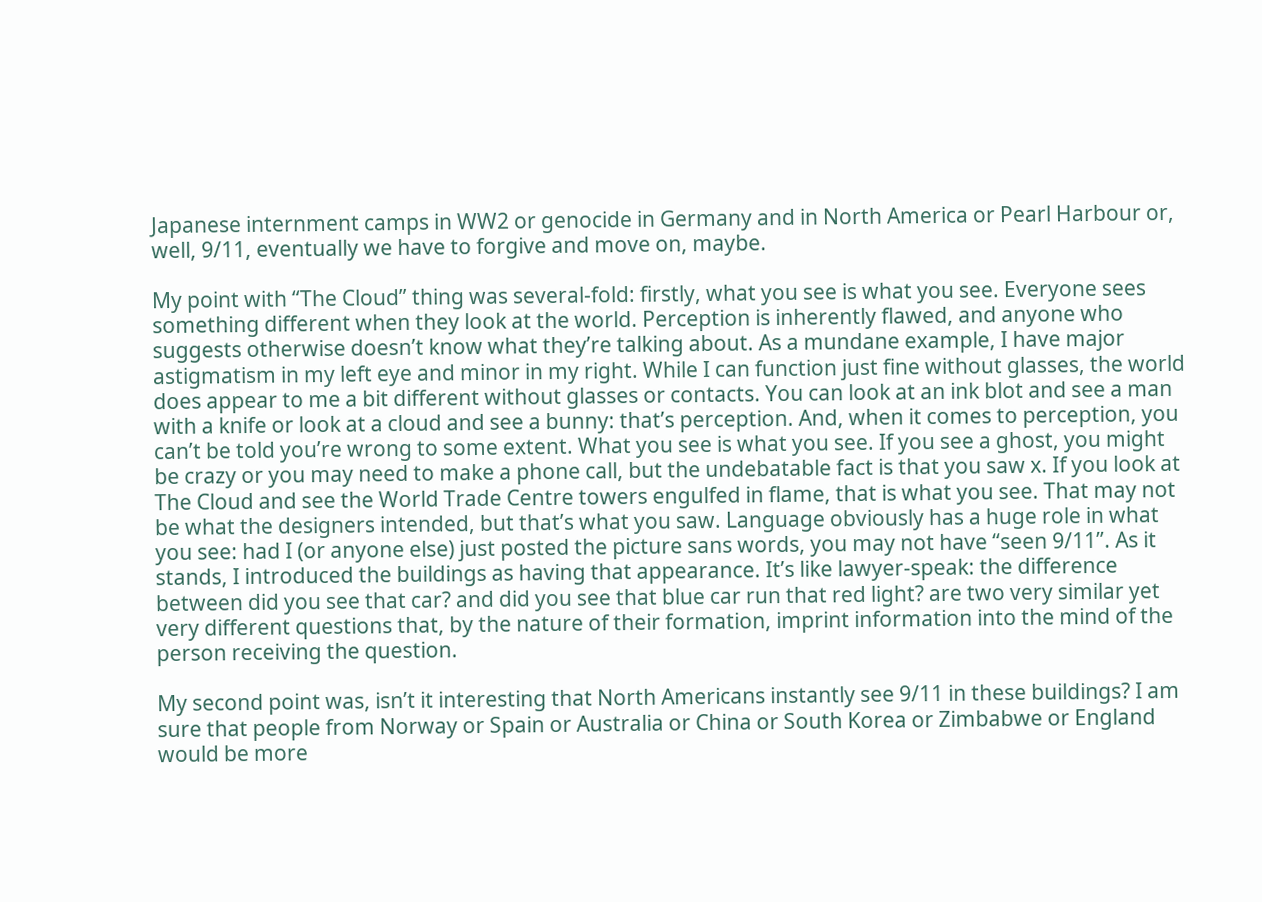Japanese internment camps in WW2 or genocide in Germany and in North America or Pearl Harbour or, well, 9/11, eventually we have to forgive and move on, maybe.

My point with “The Cloud” thing was several-fold: firstly, what you see is what you see. Everyone sees something different when they look at the world. Perception is inherently flawed, and anyone who suggests otherwise doesn’t know what they’re talking about. As a mundane example, I have major astigmatism in my left eye and minor in my right. While I can function just fine without glasses, the world does appear to me a bit different without glasses or contacts. You can look at an ink blot and see a man with a knife or look at a cloud and see a bunny: that’s perception. And, when it comes to perception, you can’t be told you’re wrong to some extent. What you see is what you see. If you see a ghost, you might be crazy or you may need to make a phone call, but the undebatable fact is that you saw x. If you look at The Cloud and see the World Trade Centre towers engulfed in flame, that is what you see. That may not be what the designers intended, but that’s what you saw. Language obviously has a huge role in what you see: had I (or anyone else) just posted the picture sans words, you may not have “seen 9/11”. As it stands, I introduced the buildings as having that appearance. It’s like lawyer-speak: the difference between did you see that car? and did you see that blue car run that red light? are two very similar yet very different questions that, by the nature of their formation, imprint information into the mind of the person receiving the question.

My second point was, isn’t it interesting that North Americans instantly see 9/11 in these buildings? I am sure that people from Norway or Spain or Australia or China or South Korea or Zimbabwe or England would be more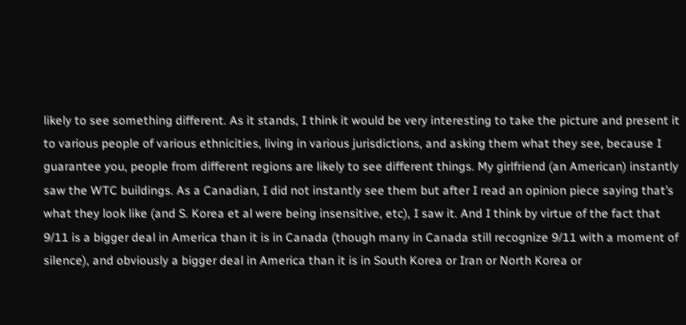likely to see something different. As it stands, I think it would be very interesting to take the picture and present it to various people of various ethnicities, living in various jurisdictions, and asking them what they see, because I guarantee you, people from different regions are likely to see different things. My girlfriend (an American) instantly saw the WTC buildings. As a Canadian, I did not instantly see them but after I read an opinion piece saying that’s what they look like (and S. Korea et al were being insensitive, etc), I saw it. And I think by virtue of the fact that 9/11 is a bigger deal in America than it is in Canada (though many in Canada still recognize 9/11 with a moment of silence), and obviously a bigger deal in America than it is in South Korea or Iran or North Korea or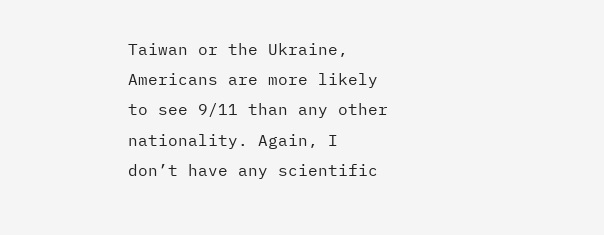Taiwan or the Ukraine,  Americans are more likely to see 9/11 than any other nationality. Again, I don’t have any scientific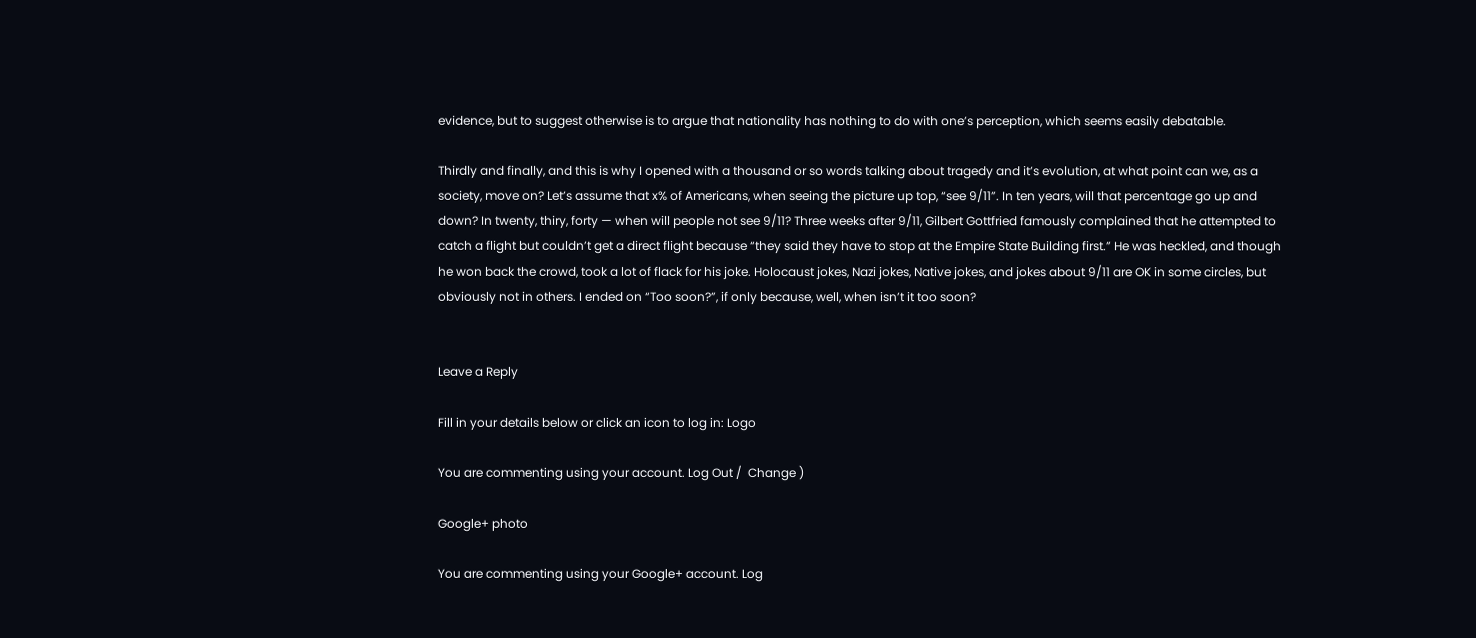evidence, but to suggest otherwise is to argue that nationality has nothing to do with one’s perception, which seems easily debatable.

Thirdly and finally, and this is why I opened with a thousand or so words talking about tragedy and it’s evolution, at what point can we, as a society, move on? Let’s assume that x% of Americans, when seeing the picture up top, “see 9/11”. In ten years, will that percentage go up and down? In twenty, thiry, forty — when will people not see 9/11? Three weeks after 9/11, Gilbert Gottfried famously complained that he attempted to catch a flight but couldn’t get a direct flight because “they said they have to stop at the Empire State Building first.” He was heckled, and though he won back the crowd, took a lot of flack for his joke. Holocaust jokes, Nazi jokes, Native jokes, and jokes about 9/11 are OK in some circles, but obviously not in others. I ended on “Too soon?”, if only because, well, when isn’t it too soon?


Leave a Reply

Fill in your details below or click an icon to log in: Logo

You are commenting using your account. Log Out /  Change )

Google+ photo

You are commenting using your Google+ account. Log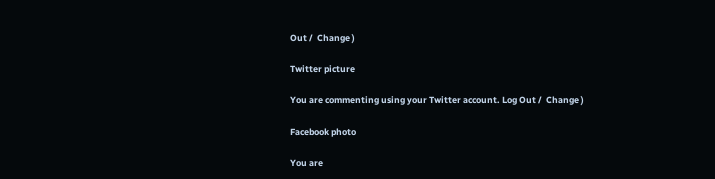Out /  Change )

Twitter picture

You are commenting using your Twitter account. Log Out /  Change )

Facebook photo

You are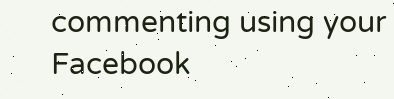commenting using your Facebook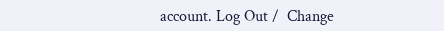account. Log Out /  Change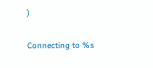)


Connecting to %s